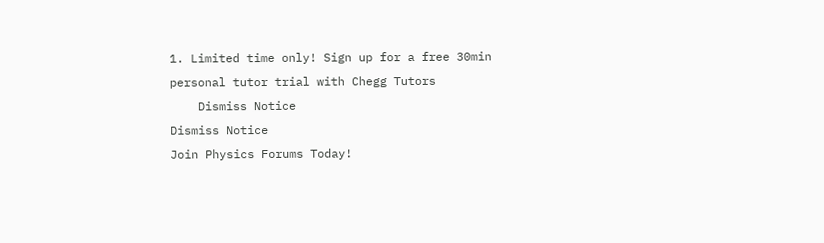1. Limited time only! Sign up for a free 30min personal tutor trial with Chegg Tutors
    Dismiss Notice
Dismiss Notice
Join Physics Forums Today!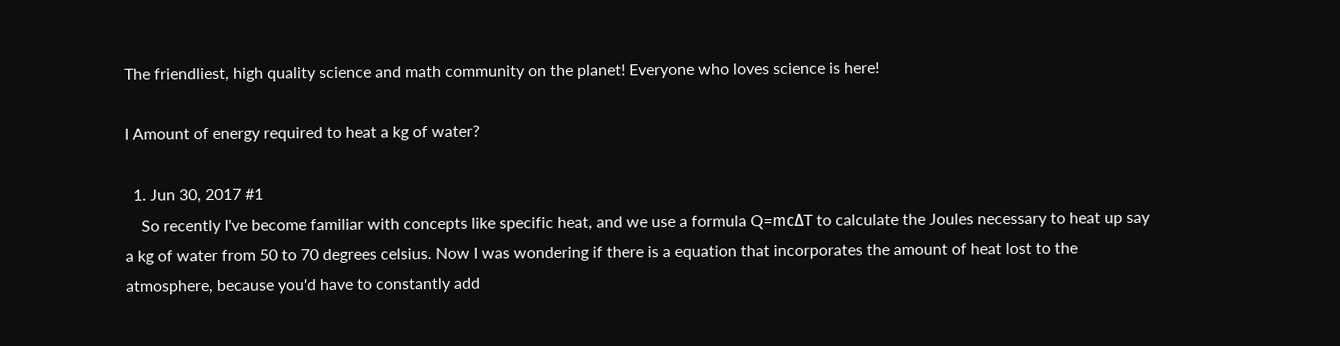The friendliest, high quality science and math community on the planet! Everyone who loves science is here!

I Amount of energy required to heat a kg of water?

  1. Jun 30, 2017 #1
    So recently I've become familiar with concepts like specific heat, and we use a formula Q=mcΔT to calculate the Joules necessary to heat up say a kg of water from 50 to 70 degrees celsius. Now I was wondering if there is a equation that incorporates the amount of heat lost to the atmosphere, because you'd have to constantly add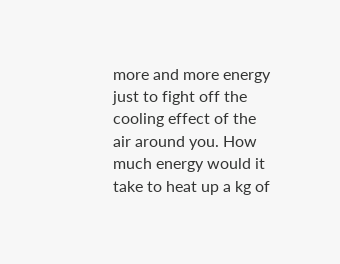more and more energy just to fight off the cooling effect of the air around you. How much energy would it take to heat up a kg of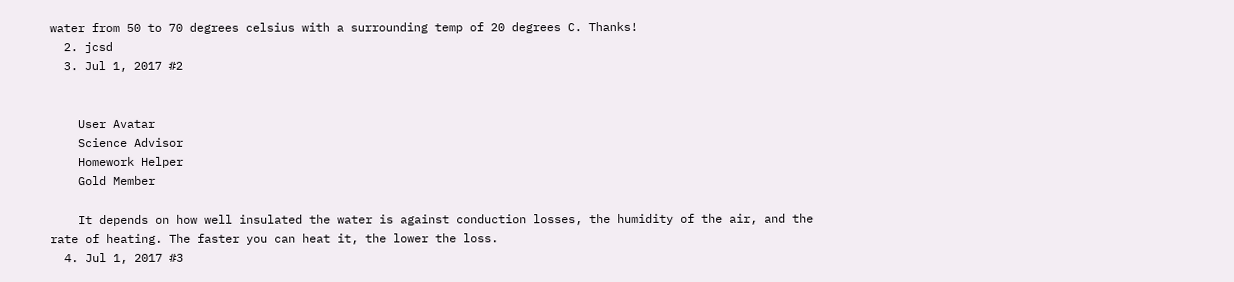water from 50 to 70 degrees celsius with a surrounding temp of 20 degrees C. Thanks!
  2. jcsd
  3. Jul 1, 2017 #2


    User Avatar
    Science Advisor
    Homework Helper
    Gold Member

    It depends on how well insulated the water is against conduction losses, the humidity of the air, and the rate of heating. The faster you can heat it, the lower the loss.
  4. Jul 1, 2017 #3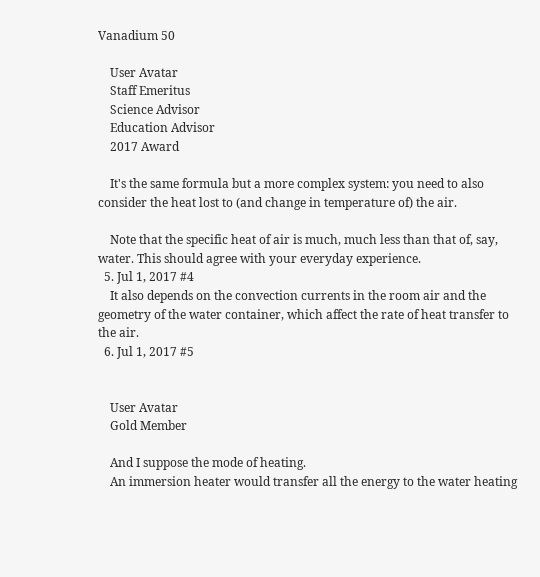Vanadium 50

    User Avatar
    Staff Emeritus
    Science Advisor
    Education Advisor
    2017 Award

    It's the same formula but a more complex system: you need to also consider the heat lost to (and change in temperature of) the air.

    Note that the specific heat of air is much, much less than that of, say, water. This should agree with your everyday experience.
  5. Jul 1, 2017 #4
    It also depends on the convection currents in the room air and the geometry of the water container, which affect the rate of heat transfer to the air.
  6. Jul 1, 2017 #5


    User Avatar
    Gold Member

    And I suppose the mode of heating.
    An immersion heater would transfer all the energy to the water heating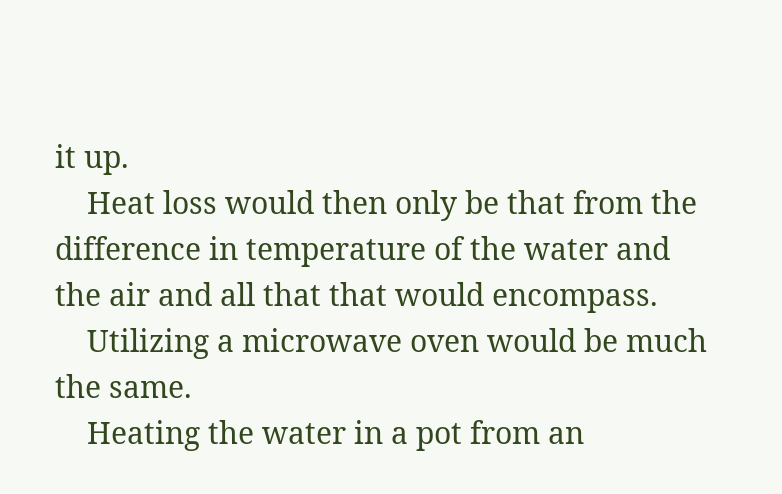it up.
    Heat loss would then only be that from the difference in temperature of the water and the air and all that that would encompass.
    Utilizing a microwave oven would be much the same.
    Heating the water in a pot from an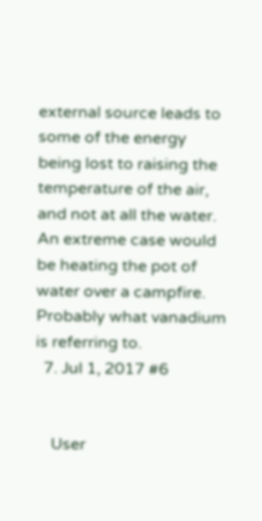external source leads to some of the energy being lost to raising the temperature of the air, and not at all the water. An extreme case would be heating the pot of water over a campfire. Probably what vanadium is referring to.
  7. Jul 1, 2017 #6


    User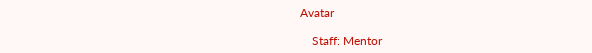Avatar

    Staff: Mentor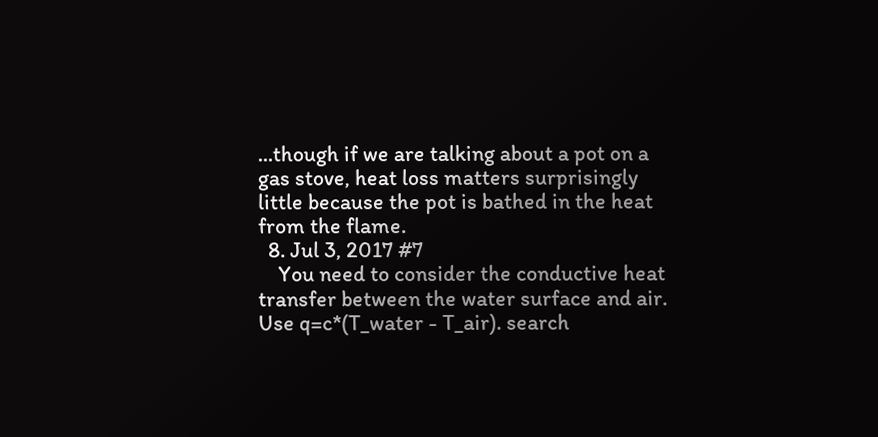...though if we are talking about a pot on a gas stove, heat loss matters surprisingly little because the pot is bathed in the heat from the flame.
  8. Jul 3, 2017 #7
    You need to consider the conductive heat transfer between the water surface and air. Use q=c*(T_water - T_air). search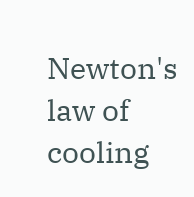Newton's law of cooling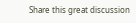Share this great discussion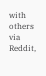with others via Reddit,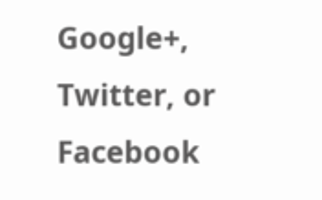Google+, Twitter, or Facebook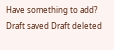Have something to add?
Draft saved Draft deleted